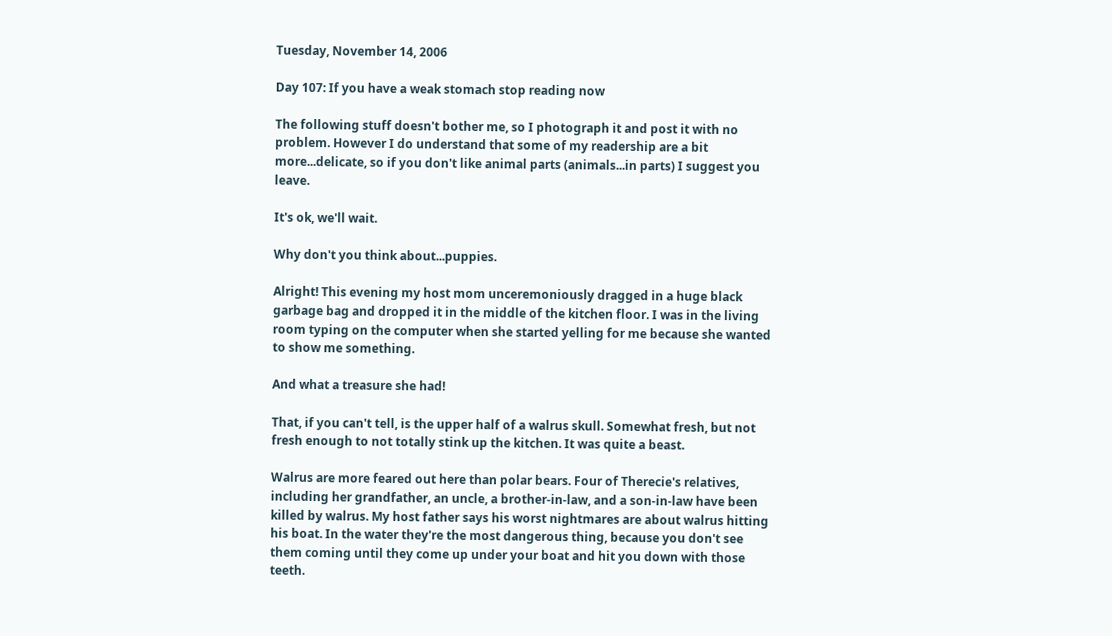Tuesday, November 14, 2006

Day 107: If you have a weak stomach stop reading now

The following stuff doesn't bother me, so I photograph it and post it with no problem. However I do understand that some of my readership are a bit more...delicate, so if you don't like animal parts (animals...in parts) I suggest you leave.

It's ok, we'll wait.

Why don't you think about...puppies.

Alright! This evening my host mom unceremoniously dragged in a huge black garbage bag and dropped it in the middle of the kitchen floor. I was in the living room typing on the computer when she started yelling for me because she wanted to show me something.

And what a treasure she had!

That, if you can't tell, is the upper half of a walrus skull. Somewhat fresh, but not fresh enough to not totally stink up the kitchen. It was quite a beast.

Walrus are more feared out here than polar bears. Four of Therecie's relatives, including her grandfather, an uncle, a brother-in-law, and a son-in-law have been killed by walrus. My host father says his worst nightmares are about walrus hitting his boat. In the water they're the most dangerous thing, because you don't see them coming until they come up under your boat and hit you down with those teeth.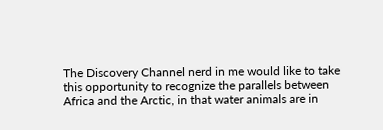The Discovery Channel nerd in me would like to take this opportunity to recognize the parallels between Africa and the Arctic, in that water animals are in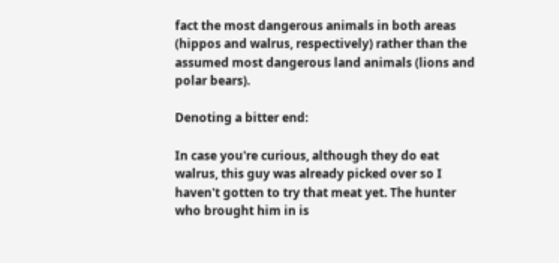fact the most dangerous animals in both areas (hippos and walrus, respectively) rather than the assumed most dangerous land animals (lions and polar bears).

Denoting a bitter end:

In case you're curious, although they do eat walrus, this guy was already picked over so I haven't gotten to try that meat yet. The hunter who brought him in is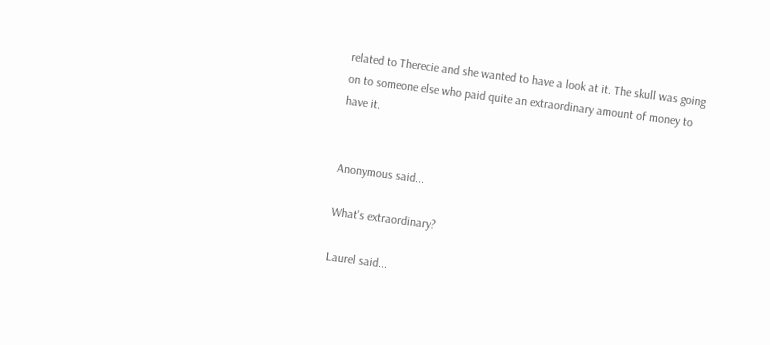related to Therecie and she wanted to have a look at it. The skull was going on to someone else who paid quite an extraordinary amount of money to have it.


Anonymous said...

What's extraordinary?

Laurel said...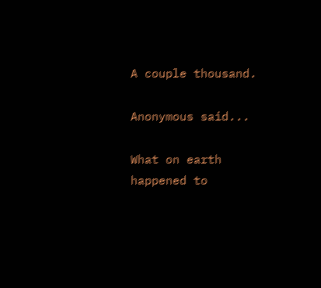A couple thousand.

Anonymous said...

What on earth happened to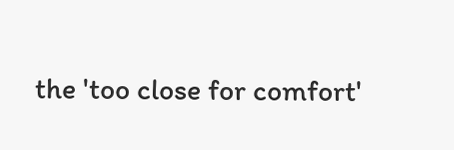the 'too close for comfort'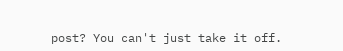post? You can't just take it off.